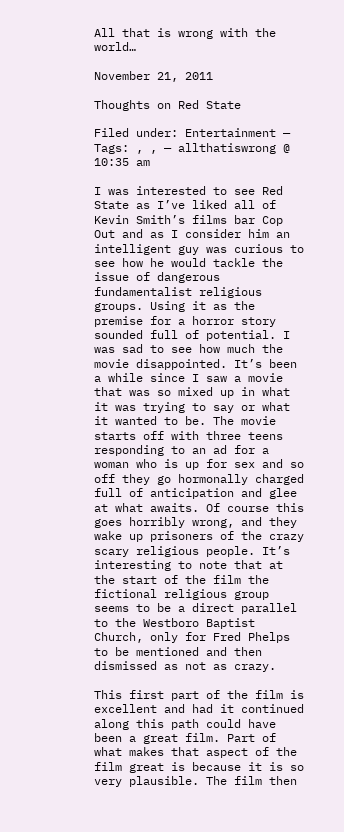All that is wrong with the world…

November 21, 2011

Thoughts on Red State

Filed under: Entertainment — Tags: , , — allthatiswrong @ 10:35 am

I was interested to see Red State as I’ve liked all of Kevin Smith’s films bar Cop Out and as I consider him an intelligent guy was curious to see how he would tackle the issue of dangerous fundamentalist religious groups. Using it as the premise for a horror story sounded full of potential. I was sad to see how much the movie disappointed. It’s been a while since I saw a movie that was so mixed up in what it was trying to say or what it wanted to be. The movie starts off with three teens responding to an ad for a woman who is up for sex and so off they go hormonally charged full of anticipation and glee at what awaits. Of course this goes horribly wrong, and they wake up prisoners of the crazy scary religious people. It’s interesting to note that at the start of the film the fictional religious group seems to be a direct parallel to the Westboro Baptist Church, only for Fred Phelps to be mentioned and then dismissed as not as crazy.

This first part of the film is excellent and had it continued along this path could have been a great film. Part of what makes that aspect of the film great is because it is so very plausible. The film then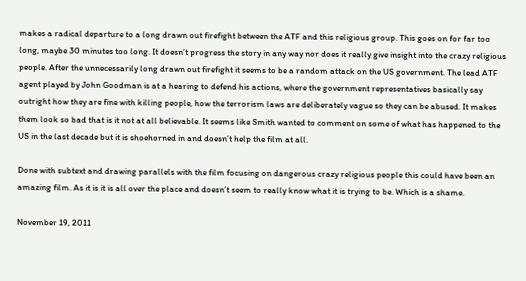makes a radical departure to a long drawn out firefight between the ATF and this religious group. This goes on for far too long, maybe 30 minutes too long. It doesn’t progress the story in any way nor does it really give insight into the crazy religious people. After the unnecessarily long drawn out firefight it seems to be a random attack on the US government. The lead ATF agent played by John Goodman is at a hearing to defend his actions, where the government representatives basically say outright how they are fine with killing people, how the terrorism laws are deliberately vague so they can be abused. It makes them look so bad that is it not at all believable. It seems like Smith wanted to comment on some of what has happened to the US in the last decade but it is shoehorned in and doesn’t help the film at all.

Done with subtext and drawing parallels with the film focusing on dangerous crazy religious people this could have been an amazing film. As it is it is all over the place and doesn’t seem to really know what it is trying to be. Which is a shame.

November 19, 2011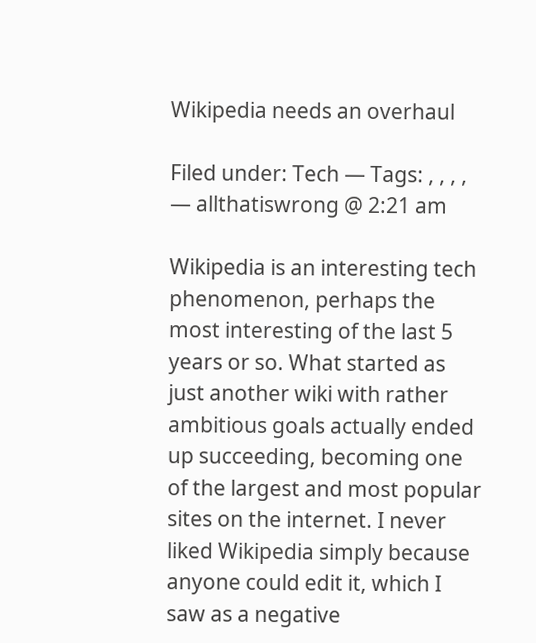Wikipedia needs an overhaul

Filed under: Tech — Tags: , , , , — allthatiswrong @ 2:21 am

Wikipedia is an interesting tech phenomenon, perhaps the most interesting of the last 5 years or so. What started as just another wiki with rather ambitious goals actually ended up succeeding, becoming one of the largest and most popular sites on the internet. I never liked Wikipedia simply because anyone could edit it, which I saw as a negative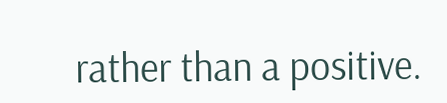rather than a positive.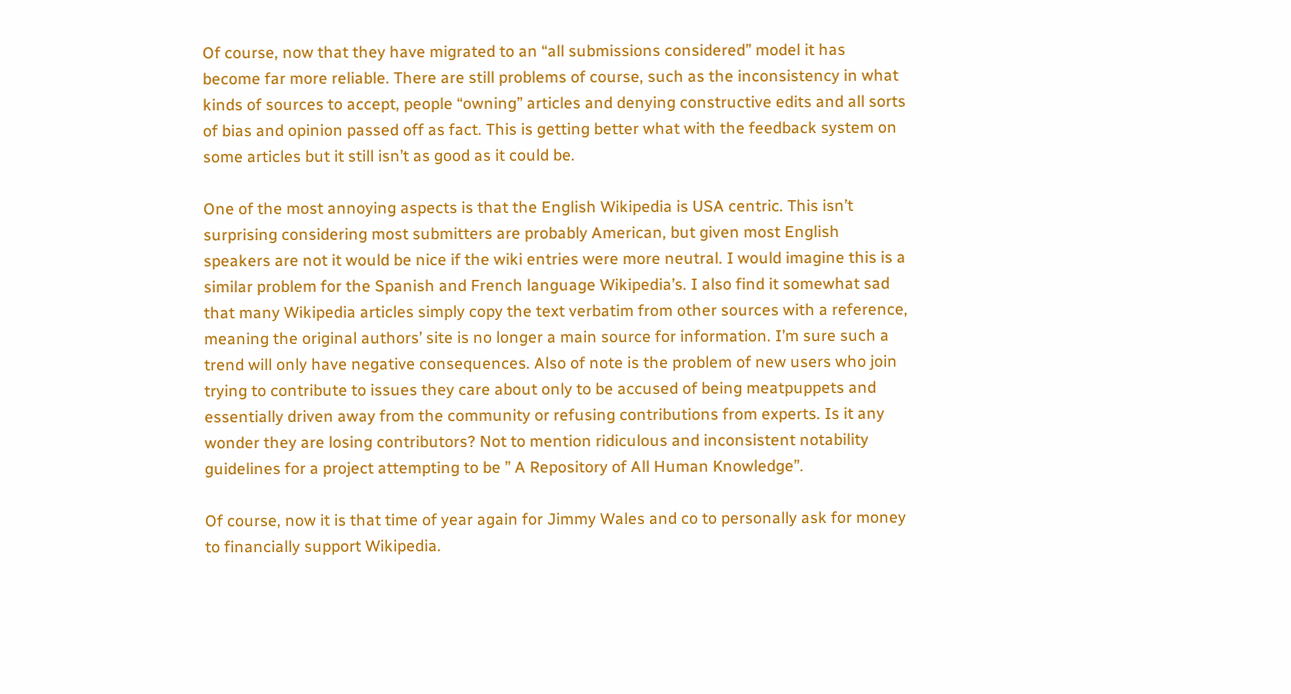Of course, now that they have migrated to an “all submissions considered” model it has become far more reliable. There are still problems of course, such as the inconsistency in what kinds of sources to accept, people “owning” articles and denying constructive edits and all sorts of bias and opinion passed off as fact. This is getting better what with the feedback system on some articles but it still isn’t as good as it could be.

One of the most annoying aspects is that the English Wikipedia is USA centric. This isn’t surprising considering most submitters are probably American, but given most English speakers are not it would be nice if the wiki entries were more neutral. I would imagine this is a similar problem for the Spanish and French language Wikipedia’s. I also find it somewhat sad that many Wikipedia articles simply copy the text verbatim from other sources with a reference, meaning the original authors’ site is no longer a main source for information. I’m sure such a trend will only have negative consequences. Also of note is the problem of new users who join trying to contribute to issues they care about only to be accused of being meatpuppets and essentially driven away from the community or refusing contributions from experts. Is it any wonder they are losing contributors? Not to mention ridiculous and inconsistent notability guidelines for a project attempting to be ” A Repository of All Human Knowledge”.

Of course, now it is that time of year again for Jimmy Wales and co to personally ask for money to financially support Wikipedia.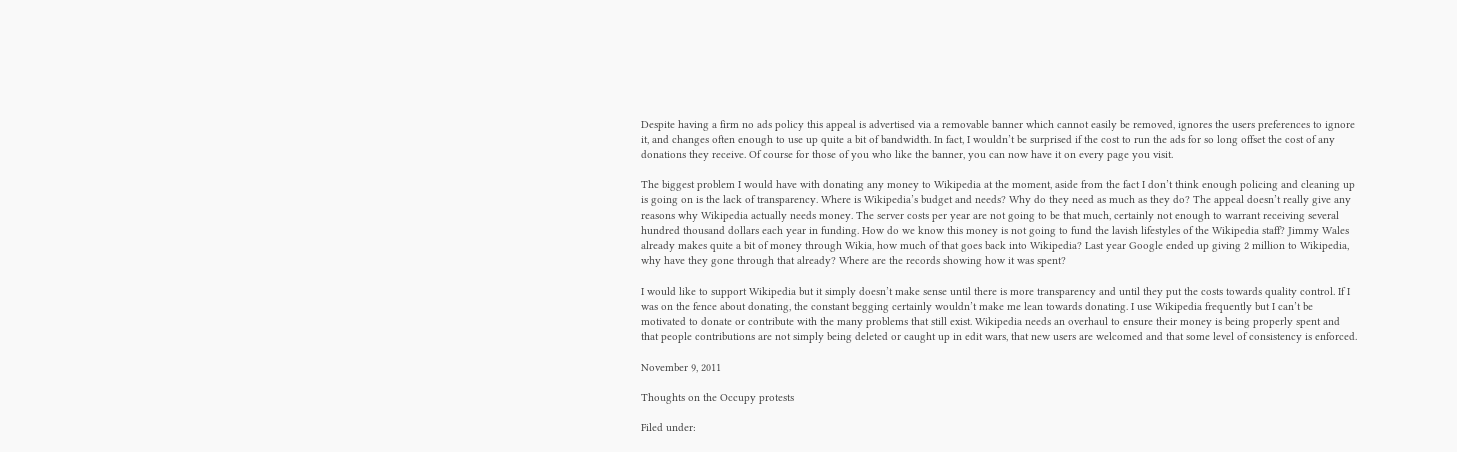Despite having a firm no ads policy this appeal is advertised via a removable banner which cannot easily be removed, ignores the users preferences to ignore it, and changes often enough to use up quite a bit of bandwidth. In fact, I wouldn’t be surprised if the cost to run the ads for so long offset the cost of any donations they receive. Of course for those of you who like the banner, you can now have it on every page you visit.

The biggest problem I would have with donating any money to Wikipedia at the moment, aside from the fact I don’t think enough policing and cleaning up is going on is the lack of transparency. Where is Wikipedia’s budget and needs? Why do they need as much as they do? The appeal doesn’t really give any reasons why Wikipedia actually needs money. The server costs per year are not going to be that much, certainly not enough to warrant receiving several hundred thousand dollars each year in funding. How do we know this money is not going to fund the lavish lifestyles of the Wikipedia staff? Jimmy Wales already makes quite a bit of money through Wikia, how much of that goes back into Wikipedia? Last year Google ended up giving 2 million to Wikipedia, why have they gone through that already? Where are the records showing how it was spent?

I would like to support Wikipedia but it simply doesn’t make sense until there is more transparency and until they put the costs towards quality control. If I was on the fence about donating, the constant begging certainly wouldn’t make me lean towards donating. I use Wikipedia frequently but I can’t be motivated to donate or contribute with the many problems that still exist. Wikipedia needs an overhaul to ensure their money is being properly spent and that people contributions are not simply being deleted or caught up in edit wars, that new users are welcomed and that some level of consistency is enforced.

November 9, 2011

Thoughts on the Occupy protests

Filed under: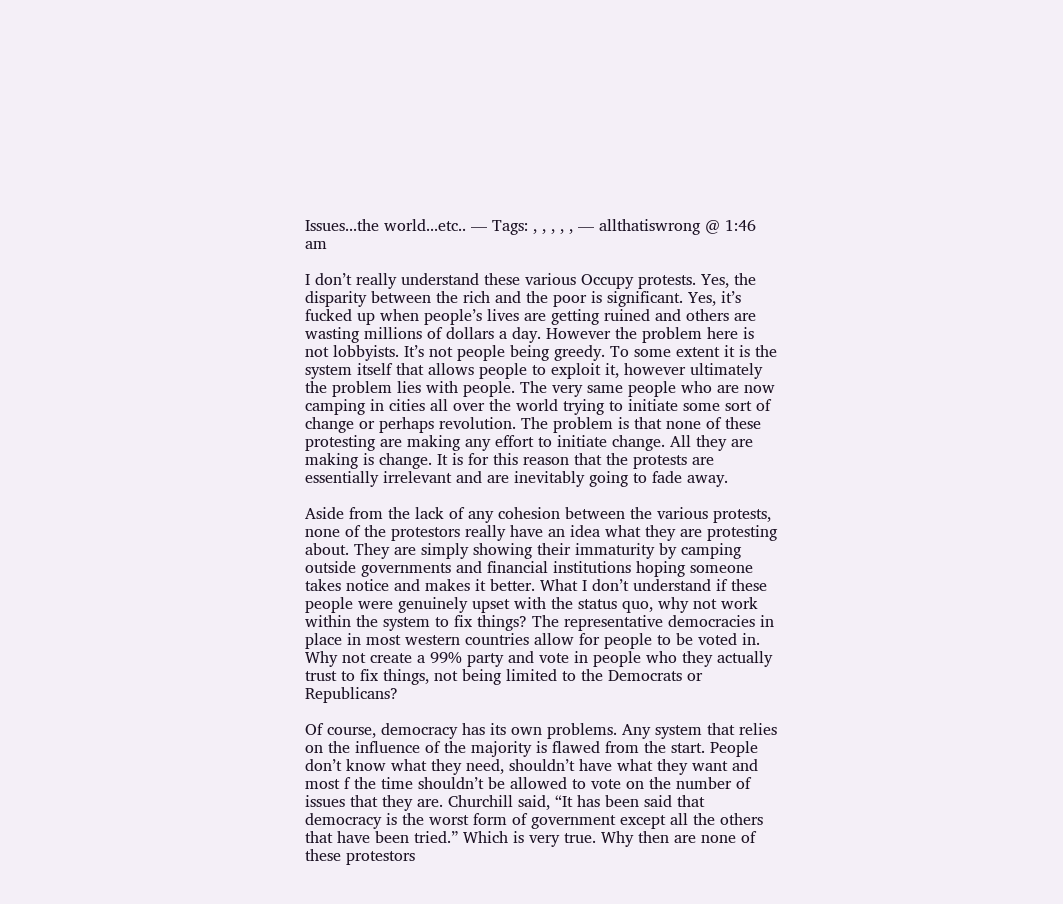Issues...the world...etc.. — Tags: , , , , , — allthatiswrong @ 1:46 am

I don’t really understand these various Occupy protests. Yes, the disparity between the rich and the poor is significant. Yes, it’s fucked up when people’s lives are getting ruined and others are wasting millions of dollars a day. However the problem here is not lobbyists. It’s not people being greedy. To some extent it is the system itself that allows people to exploit it, however ultimately the problem lies with people. The very same people who are now camping in cities all over the world trying to initiate some sort of change or perhaps revolution. The problem is that none of these protesting are making any effort to initiate change. All they are making is change. It is for this reason that the protests are essentially irrelevant and are inevitably going to fade away.

Aside from the lack of any cohesion between the various protests, none of the protestors really have an idea what they are protesting about. They are simply showing their immaturity by camping outside governments and financial institutions hoping someone takes notice and makes it better. What I don’t understand if these people were genuinely upset with the status quo, why not work within the system to fix things? The representative democracies in place in most western countries allow for people to be voted in. Why not create a 99% party and vote in people who they actually trust to fix things, not being limited to the Democrats or Republicans?

Of course, democracy has its own problems. Any system that relies on the influence of the majority is flawed from the start. People don’t know what they need, shouldn’t have what they want and most f the time shouldn’t be allowed to vote on the number of issues that they are. Churchill said, “It has been said that democracy is the worst form of government except all the others that have been tried.” Which is very true. Why then are none of these protestors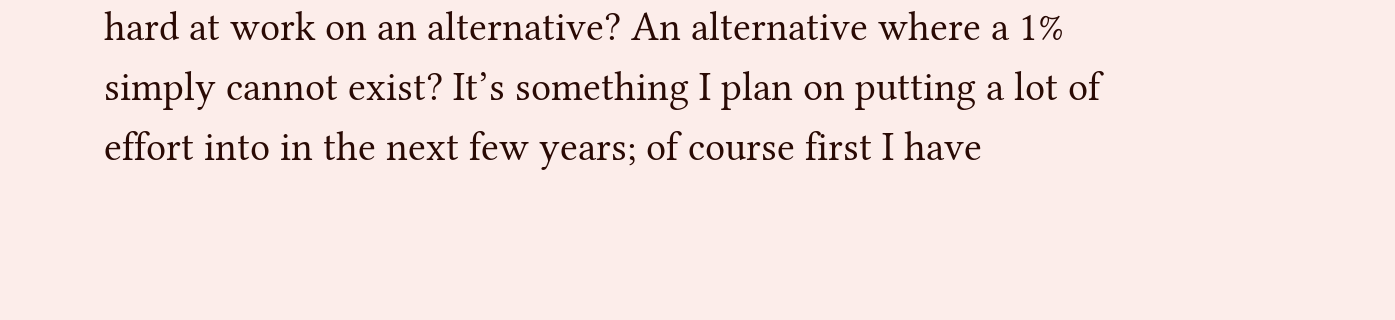hard at work on an alternative? An alternative where a 1% simply cannot exist? It’s something I plan on putting a lot of effort into in the next few years; of course first I have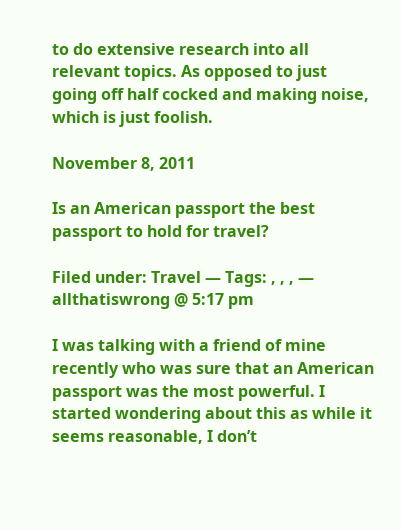to do extensive research into all relevant topics. As opposed to just going off half cocked and making noise, which is just foolish.

November 8, 2011

Is an American passport the best passport to hold for travel?

Filed under: Travel — Tags: , , , — allthatiswrong @ 5:17 pm

I was talking with a friend of mine recently who was sure that an American passport was the most powerful. I started wondering about this as while it seems reasonable, I don’t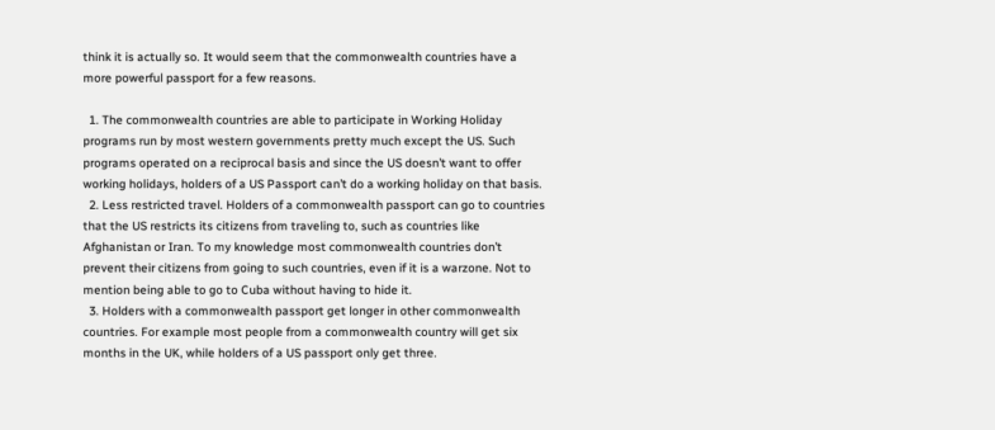think it is actually so. It would seem that the commonwealth countries have a more powerful passport for a few reasons.

  1. The commonwealth countries are able to participate in Working Holiday programs run by most western governments pretty much except the US. Such programs operated on a reciprocal basis and since the US doesn’t want to offer working holidays, holders of a US Passport can’t do a working holiday on that basis.
  2. Less restricted travel. Holders of a commonwealth passport can go to countries that the US restricts its citizens from traveling to, such as countries like Afghanistan or Iran. To my knowledge most commonwealth countries don’t prevent their citizens from going to such countries, even if it is a warzone. Not to mention being able to go to Cuba without having to hide it.
  3. Holders with a commonwealth passport get longer in other commonwealth countries. For example most people from a commonwealth country will get six months in the UK, while holders of a US passport only get three.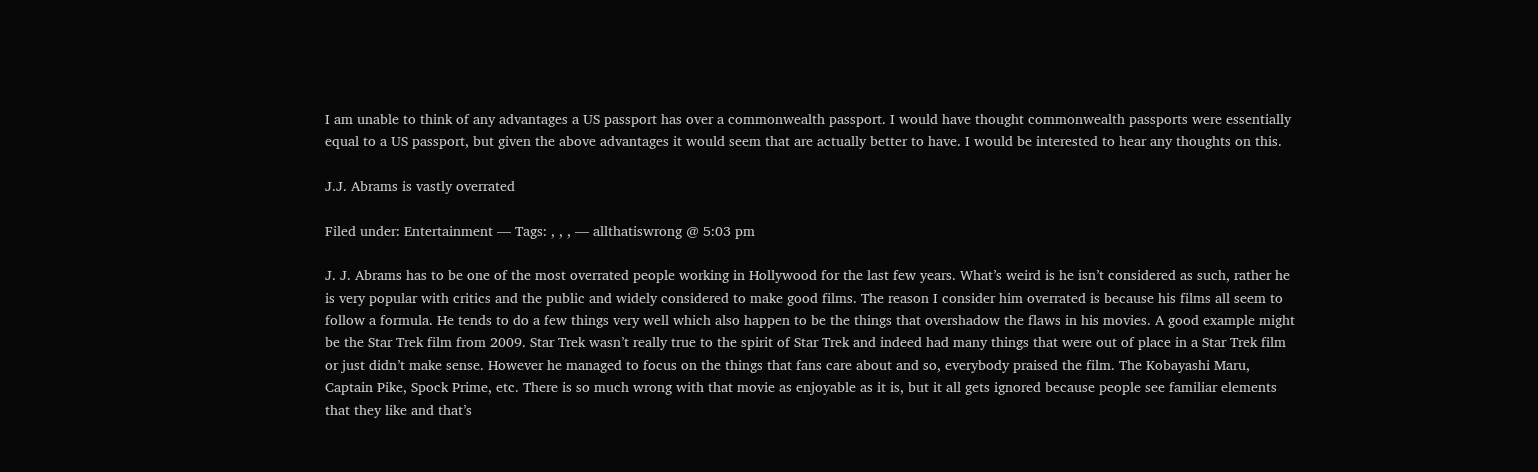I am unable to think of any advantages a US passport has over a commonwealth passport. I would have thought commonwealth passports were essentially equal to a US passport, but given the above advantages it would seem that are actually better to have. I would be interested to hear any thoughts on this.

J.J. Abrams is vastly overrated

Filed under: Entertainment — Tags: , , , — allthatiswrong @ 5:03 pm

J. J. Abrams has to be one of the most overrated people working in Hollywood for the last few years. What’s weird is he isn’t considered as such, rather he is very popular with critics and the public and widely considered to make good films. The reason I consider him overrated is because his films all seem to follow a formula. He tends to do a few things very well which also happen to be the things that overshadow the flaws in his movies. A good example might be the Star Trek film from 2009. Star Trek wasn’t really true to the spirit of Star Trek and indeed had many things that were out of place in a Star Trek film or just didn’t make sense. However he managed to focus on the things that fans care about and so, everybody praised the film. The Kobayashi Maru, Captain Pike, Spock Prime, etc. There is so much wrong with that movie as enjoyable as it is, but it all gets ignored because people see familiar elements that they like and that’s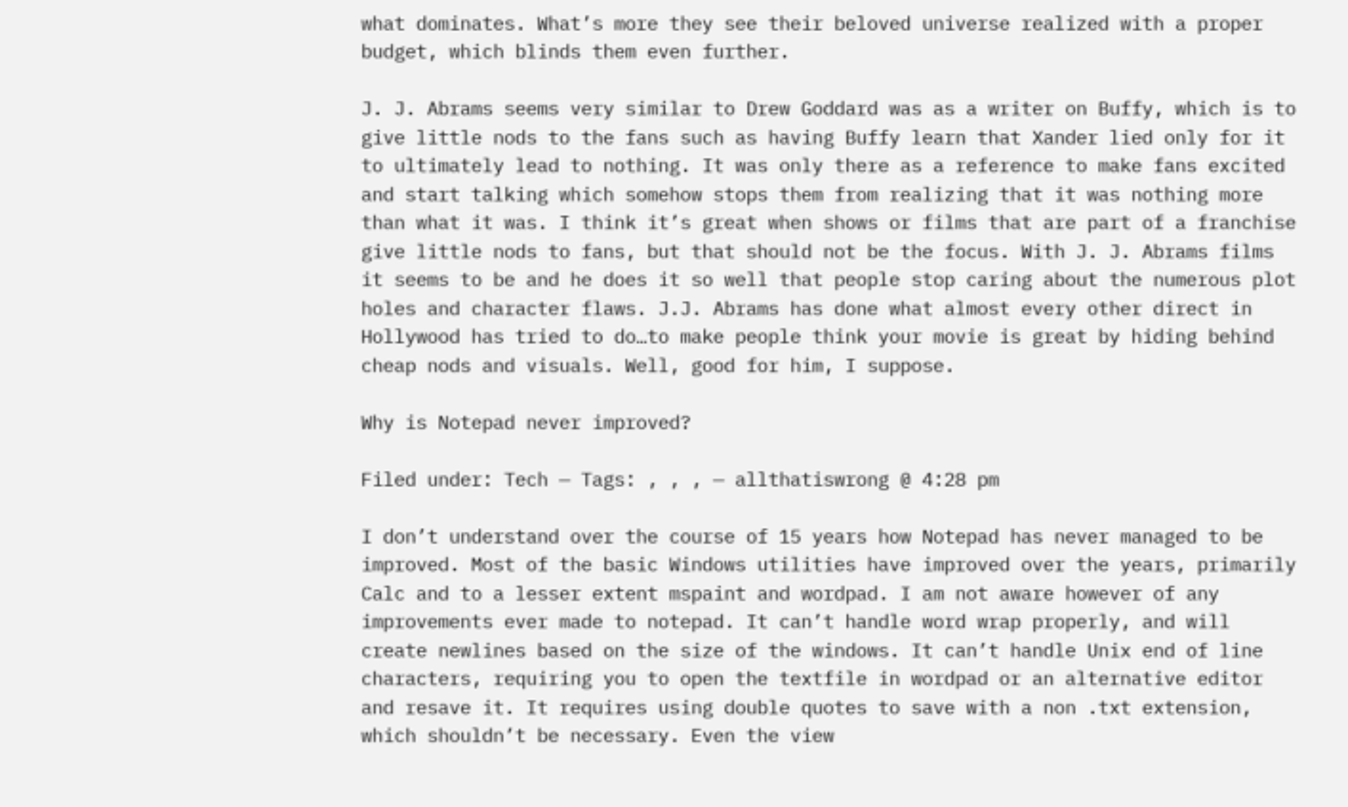what dominates. What’s more they see their beloved universe realized with a proper budget, which blinds them even further.

J. J. Abrams seems very similar to Drew Goddard was as a writer on Buffy, which is to give little nods to the fans such as having Buffy learn that Xander lied only for it to ultimately lead to nothing. It was only there as a reference to make fans excited and start talking which somehow stops them from realizing that it was nothing more than what it was. I think it’s great when shows or films that are part of a franchise give little nods to fans, but that should not be the focus. With J. J. Abrams films it seems to be and he does it so well that people stop caring about the numerous plot holes and character flaws. J.J. Abrams has done what almost every other direct in Hollywood has tried to do…to make people think your movie is great by hiding behind cheap nods and visuals. Well, good for him, I suppose.

Why is Notepad never improved?

Filed under: Tech — Tags: , , , — allthatiswrong @ 4:28 pm

I don’t understand over the course of 15 years how Notepad has never managed to be improved. Most of the basic Windows utilities have improved over the years, primarily Calc and to a lesser extent mspaint and wordpad. I am not aware however of any improvements ever made to notepad. It can’t handle word wrap properly, and will create newlines based on the size of the windows. It can’t handle Unix end of line characters, requiring you to open the textfile in wordpad or an alternative editor and resave it. It requires using double quotes to save with a non .txt extension, which shouldn’t be necessary. Even the view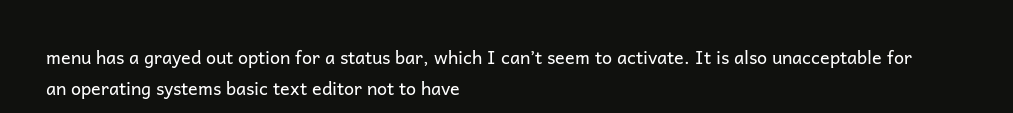menu has a grayed out option for a status bar, which I can’t seem to activate. It is also unacceptable for an operating systems basic text editor not to have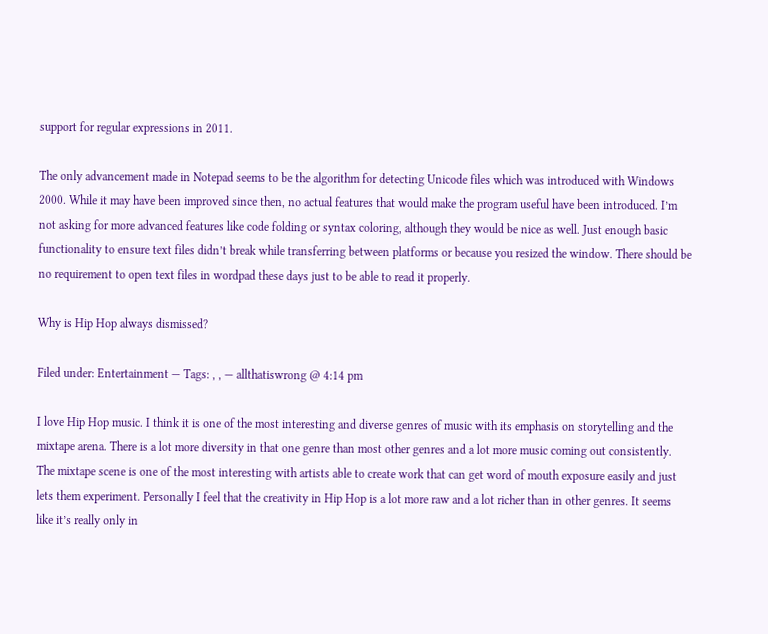support for regular expressions in 2011.

The only advancement made in Notepad seems to be the algorithm for detecting Unicode files which was introduced with Windows 2000. While it may have been improved since then, no actual features that would make the program useful have been introduced. I’m not asking for more advanced features like code folding or syntax coloring, although they would be nice as well. Just enough basic functionality to ensure text files didn’t break while transferring between platforms or because you resized the window. There should be no requirement to open text files in wordpad these days just to be able to read it properly.

Why is Hip Hop always dismissed?

Filed under: Entertainment — Tags: , , — allthatiswrong @ 4:14 pm

I love Hip Hop music. I think it is one of the most interesting and diverse genres of music with its emphasis on storytelling and the mixtape arena. There is a lot more diversity in that one genre than most other genres and a lot more music coming out consistently. The mixtape scene is one of the most interesting with artists able to create work that can get word of mouth exposure easily and just lets them experiment. Personally I feel that the creativity in Hip Hop is a lot more raw and a lot richer than in other genres. It seems like it’s really only in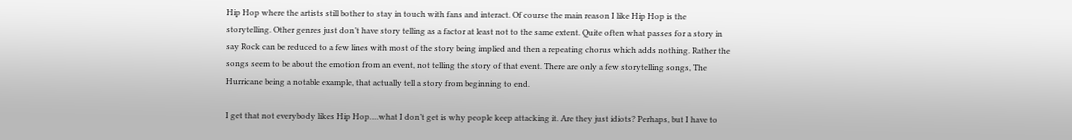Hip Hop where the artists still bother to stay in touch with fans and interact. Of course the main reason I like Hip Hop is the storytelling. Other genres just don’t have story telling as a factor at least not to the same extent. Quite often what passes for a story in say Rock can be reduced to a few lines with most of the story being implied and then a repeating chorus which adds nothing. Rather the songs seem to be about the emotion from an event, not telling the story of that event. There are only a few storytelling songs, The Hurricane being a notable example, that actually tell a story from beginning to end.

I get that not everybody likes Hip Hop….what I don’t get is why people keep attacking it. Are they just idiots? Perhaps, but I have to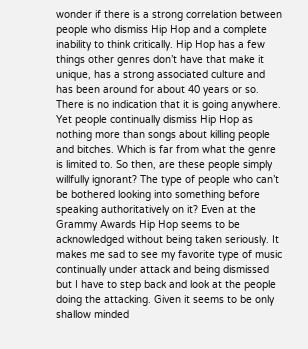wonder if there is a strong correlation between people who dismiss Hip Hop and a complete inability to think critically. Hip Hop has a few things other genres don’t have that make it unique, has a strong associated culture and has been around for about 40 years or so. There is no indication that it is going anywhere. Yet people continually dismiss Hip Hop as nothing more than songs about killing people and bitches. Which is far from what the genre is limited to. So then, are these people simply willfully ignorant? The type of people who can’t be bothered looking into something before speaking authoritatively on it? Even at the Grammy Awards Hip Hop seems to be acknowledged without being taken seriously. It makes me sad to see my favorite type of music continually under attack and being dismissed but I have to step back and look at the people doing the attacking. Given it seems to be only shallow minded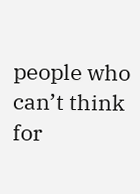people who can’t think for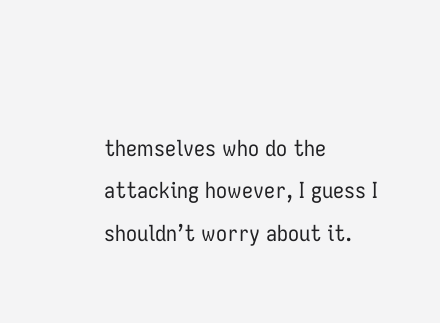themselves who do the attacking however, I guess I shouldn’t worry about it.